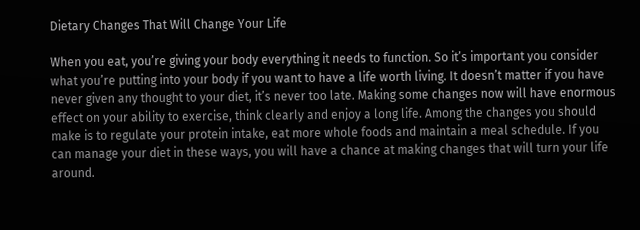Dietary Changes That Will Change Your Life

When you eat, you’re giving your body everything it needs to function. So it’s important you consider what you’re putting into your body if you want to have a life worth living. It doesn’t matter if you have never given any thought to your diet, it’s never too late. Making some changes now will have enormous effect on your ability to exercise, think clearly and enjoy a long life. Among the changes you should make is to regulate your protein intake, eat more whole foods and maintain a meal schedule. If you can manage your diet in these ways, you will have a chance at making changes that will turn your life around.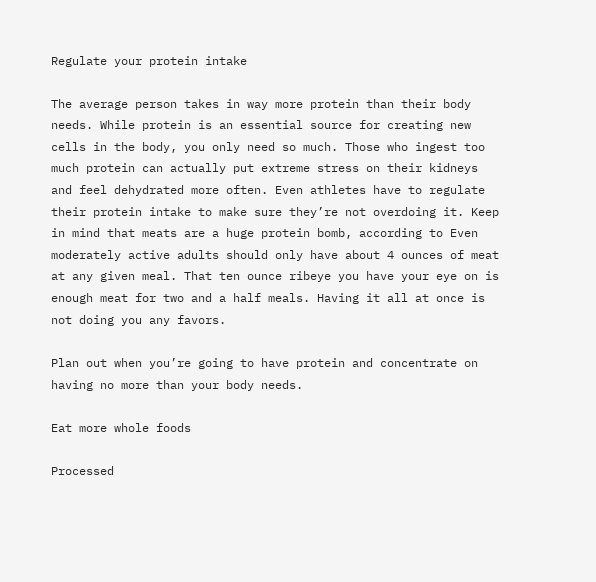Regulate your protein intake

The average person takes in way more protein than their body needs. While protein is an essential source for creating new cells in the body, you only need so much. Those who ingest too much protein can actually put extreme stress on their kidneys and feel dehydrated more often. Even athletes have to regulate their protein intake to make sure they’re not overdoing it. Keep in mind that meats are a huge protein bomb, according to Even moderately active adults should only have about 4 ounces of meat at any given meal. That ten ounce ribeye you have your eye on is enough meat for two and a half meals. Having it all at once is not doing you any favors.

Plan out when you’re going to have protein and concentrate on having no more than your body needs.

Eat more whole foods

Processed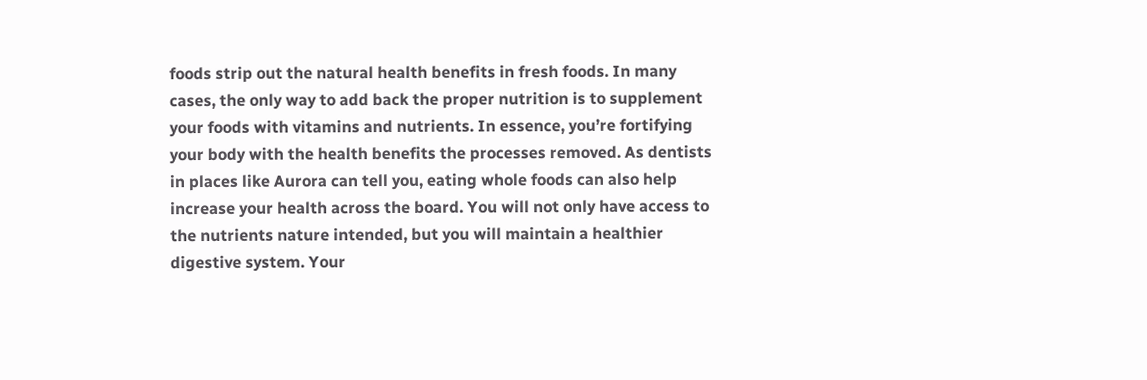foods strip out the natural health benefits in fresh foods. In many cases, the only way to add back the proper nutrition is to supplement your foods with vitamins and nutrients. In essence, you’re fortifying your body with the health benefits the processes removed. As dentists in places like Aurora can tell you, eating whole foods can also help increase your health across the board. You will not only have access to the nutrients nature intended, but you will maintain a healthier digestive system. Your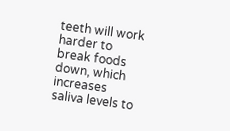teeth will work harder to break foods down, which increases saliva levels to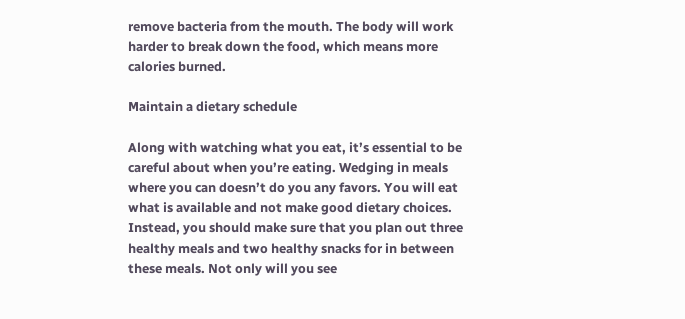remove bacteria from the mouth. The body will work harder to break down the food, which means more calories burned.

Maintain a dietary schedule

Along with watching what you eat, it’s essential to be careful about when you’re eating. Wedging in meals where you can doesn’t do you any favors. You will eat what is available and not make good dietary choices. Instead, you should make sure that you plan out three healthy meals and two healthy snacks for in between these meals. Not only will you see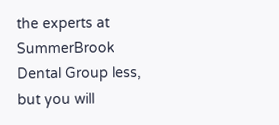the experts at SummerBrook Dental Group less, but you will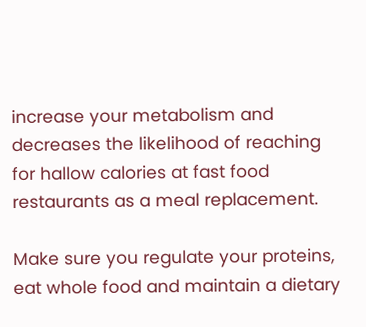increase your metabolism and decreases the likelihood of reaching for hallow calories at fast food restaurants as a meal replacement.

Make sure you regulate your proteins, eat whole food and maintain a dietary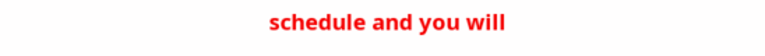schedule and you will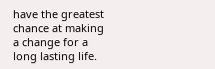have the greatest chance at making a change for a long lasting life.